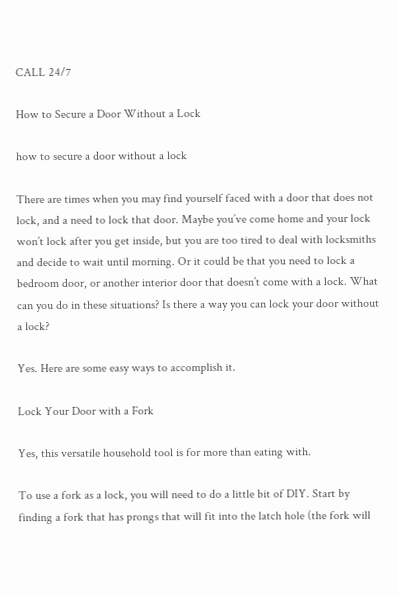CALL 24/7

How to Secure a Door Without a Lock

how to secure a door without a lock

There are times when you may find yourself faced with a door that does not lock, and a need to lock that door. Maybe you’ve come home and your lock won’t lock after you get inside, but you are too tired to deal with locksmiths and decide to wait until morning. Or it could be that you need to lock a bedroom door, or another interior door that doesn’t come with a lock. What can you do in these situations? Is there a way you can lock your door without a lock?

Yes. Here are some easy ways to accomplish it.

Lock Your Door with a Fork

Yes, this versatile household tool is for more than eating with.

To use a fork as a lock, you will need to do a little bit of DIY. Start by finding a fork that has prongs that will fit into the latch hole (the fork will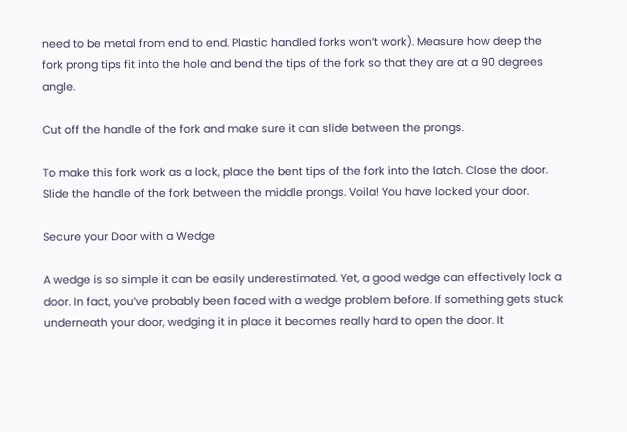need to be metal from end to end. Plastic handled forks won’t work). Measure how deep the fork prong tips fit into the hole and bend the tips of the fork so that they are at a 90 degrees angle.

Cut off the handle of the fork and make sure it can slide between the prongs.

To make this fork work as a lock, place the bent tips of the fork into the latch. Close the door. Slide the handle of the fork between the middle prongs. Voila! You have locked your door.

Secure your Door with a Wedge

A wedge is so simple it can be easily underestimated. Yet, a good wedge can effectively lock a door. In fact, you’ve probably been faced with a wedge problem before. If something gets stuck underneath your door, wedging it in place it becomes really hard to open the door. It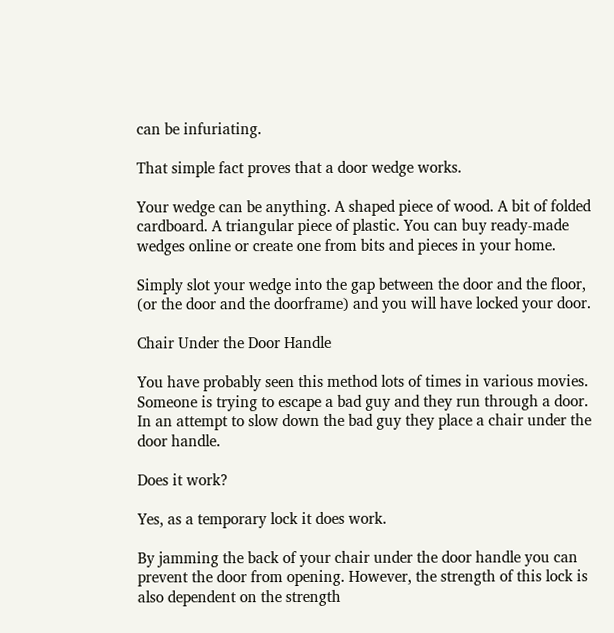can be infuriating.

That simple fact proves that a door wedge works.

Your wedge can be anything. A shaped piece of wood. A bit of folded cardboard. A triangular piece of plastic. You can buy ready-made wedges online or create one from bits and pieces in your home.

Simply slot your wedge into the gap between the door and the floor, (or the door and the doorframe) and you will have locked your door.

Chair Under the Door Handle

You have probably seen this method lots of times in various movies. Someone is trying to escape a bad guy and they run through a door. In an attempt to slow down the bad guy they place a chair under the door handle.

Does it work?

Yes, as a temporary lock it does work.

By jamming the back of your chair under the door handle you can prevent the door from opening. However, the strength of this lock is also dependent on the strength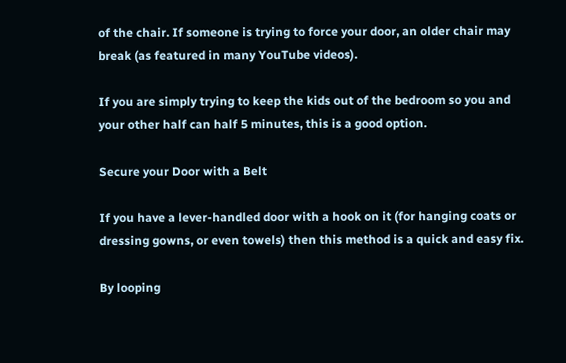of the chair. If someone is trying to force your door, an older chair may break (as featured in many YouTube videos).

If you are simply trying to keep the kids out of the bedroom so you and your other half can half 5 minutes, this is a good option.

Secure your Door with a Belt

If you have a lever-handled door with a hook on it (for hanging coats or dressing gowns, or even towels) then this method is a quick and easy fix.

By looping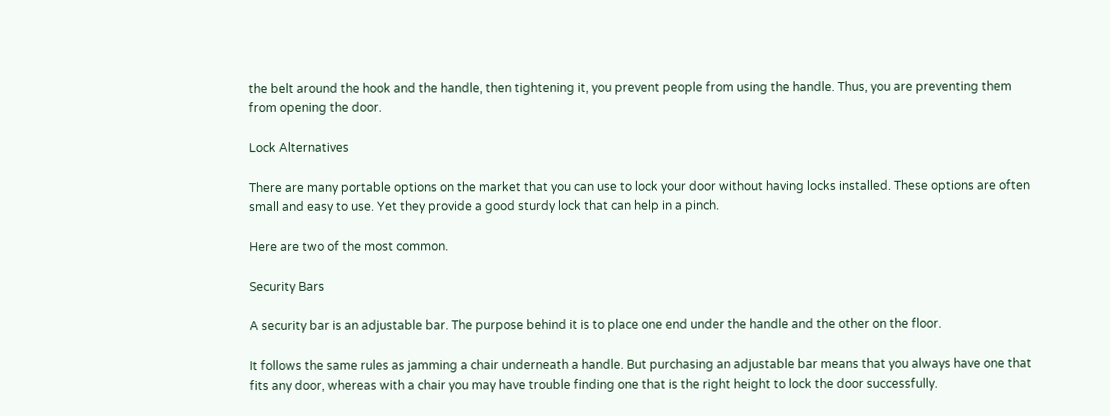the belt around the hook and the handle, then tightening it, you prevent people from using the handle. Thus, you are preventing them from opening the door.

Lock Alternatives

There are many portable options on the market that you can use to lock your door without having locks installed. These options are often small and easy to use. Yet they provide a good sturdy lock that can help in a pinch.

Here are two of the most common.

Security Bars

A security bar is an adjustable bar. The purpose behind it is to place one end under the handle and the other on the floor.

It follows the same rules as jamming a chair underneath a handle. But purchasing an adjustable bar means that you always have one that fits any door, whereas with a chair you may have trouble finding one that is the right height to lock the door successfully.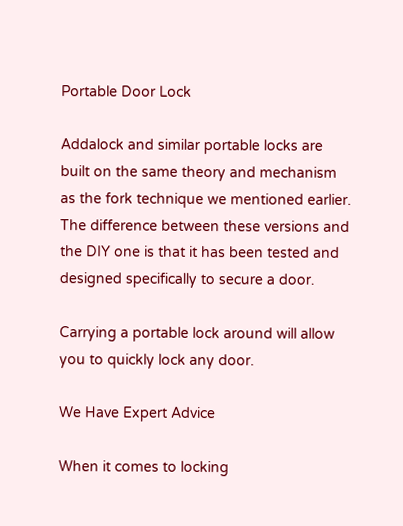Portable Door Lock

Addalock and similar portable locks are built on the same theory and mechanism as the fork technique we mentioned earlier. The difference between these versions and the DIY one is that it has been tested and designed specifically to secure a door.

Carrying a portable lock around will allow you to quickly lock any door.

We Have Expert Advice

When it comes to locking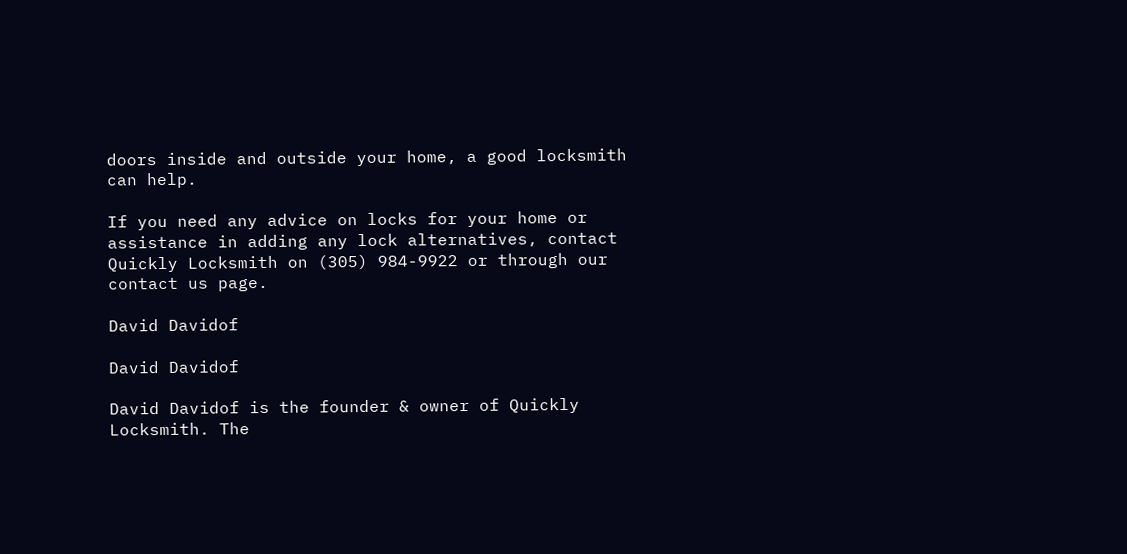doors inside and outside your home, a good locksmith can help.

If you need any advice on locks for your home or assistance in adding any lock alternatives, contact Quickly Locksmith on (305) 984-9922 or through our contact us page.

David Davidof

David Davidof

David Davidof is the founder & owner of Quickly Locksmith. The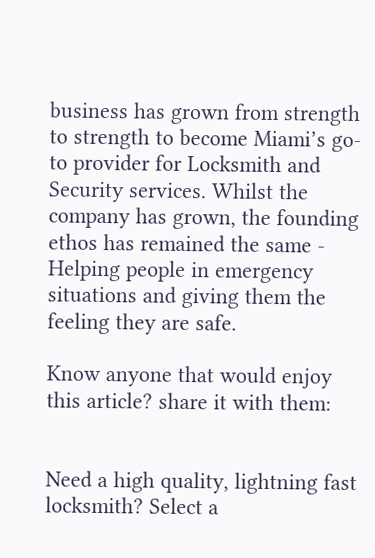business has grown from strength to strength to become Miami’s go-to provider for Locksmith and Security services. Whilst the company has grown, the founding ethos has remained the same - Helping people in emergency situations and giving them the feeling they are safe.

Know anyone that would enjoy this article? share it with them:


Need a high quality, lightning fast locksmith? Select a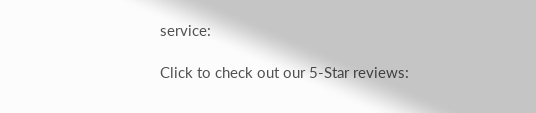service:

Click to check out our 5-Star reviews: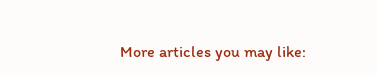More articles you may like: